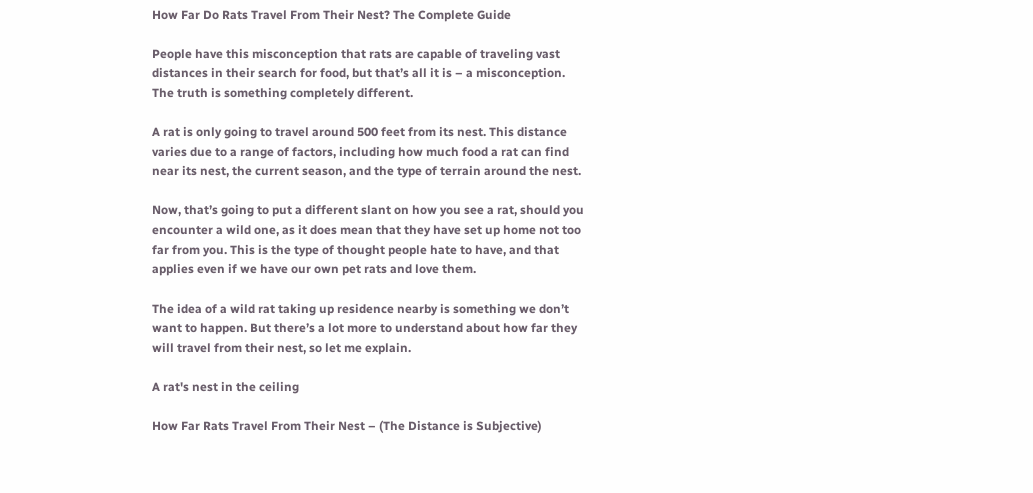How Far Do Rats Travel From Their Nest? The Complete Guide

People have this misconception that rats are capable of traveling vast distances in their search for food, but that’s all it is – a misconception. The truth is something completely different.

A rat is only going to travel around 500 feet from its nest. This distance varies due to a range of factors, including how much food a rat can find near its nest, the current season, and the type of terrain around the nest.

Now, that’s going to put a different slant on how you see a rat, should you encounter a wild one, as it does mean that they have set up home not too far from you. This is the type of thought people hate to have, and that applies even if we have our own pet rats and love them.

The idea of a wild rat taking up residence nearby is something we don’t want to happen. But there’s a lot more to understand about how far they will travel from their nest, so let me explain.

A rat's nest in the ceiling

How Far Rats Travel From Their Nest – (The Distance is Subjective)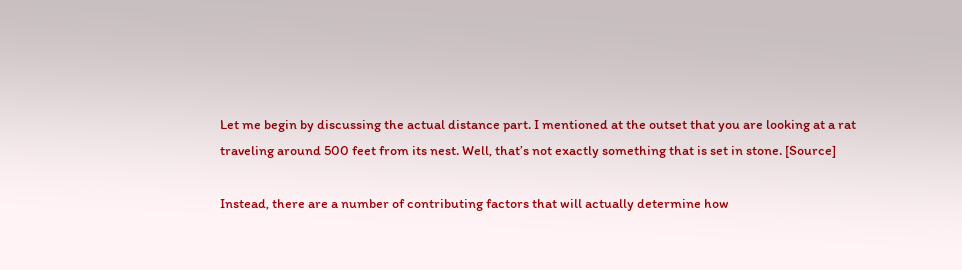Let me begin by discussing the actual distance part. I mentioned at the outset that you are looking at a rat traveling around 500 feet from its nest. Well, that’s not exactly something that is set in stone. [Source]

Instead, there are a number of contributing factors that will actually determine how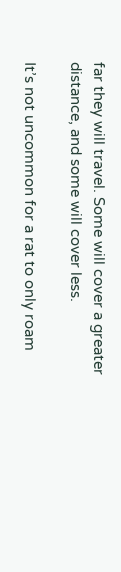far they will travel. Some will cover a greater distance, and some will cover less.

It’s not uncommon for a rat to only roam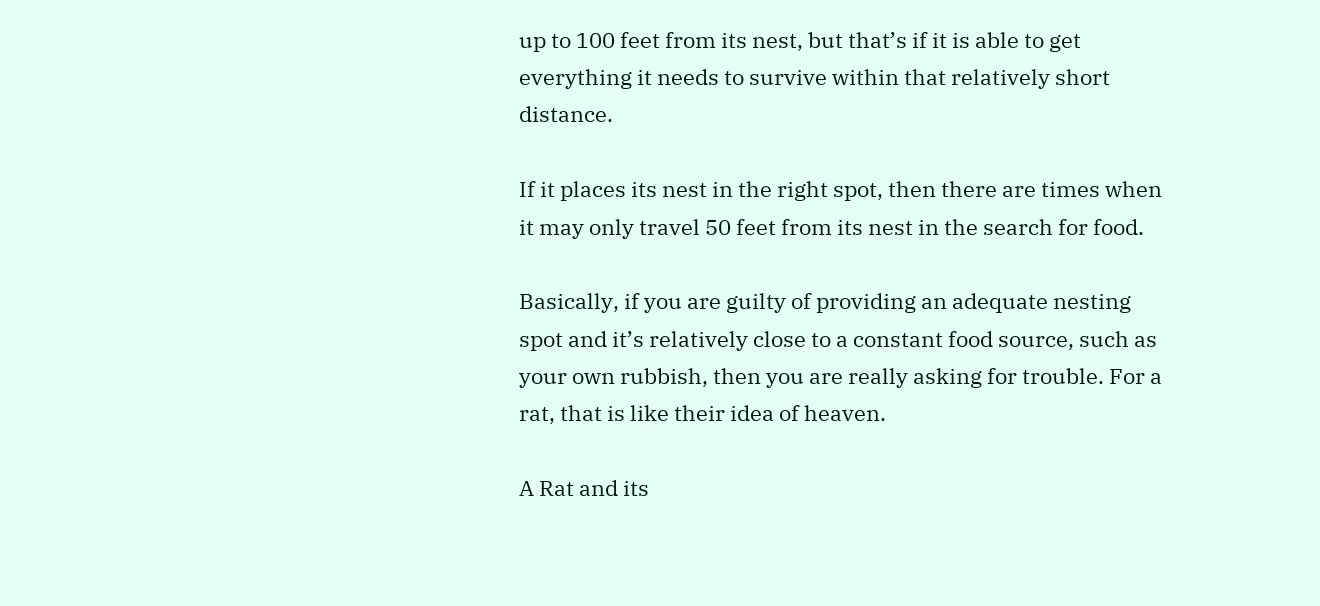up to 100 feet from its nest, but that’s if it is able to get everything it needs to survive within that relatively short distance.

If it places its nest in the right spot, then there are times when it may only travel 50 feet from its nest in the search for food.

Basically, if you are guilty of providing an adequate nesting spot and it’s relatively close to a constant food source, such as your own rubbish, then you are really asking for trouble. For a rat, that is like their idea of heaven.

A Rat and its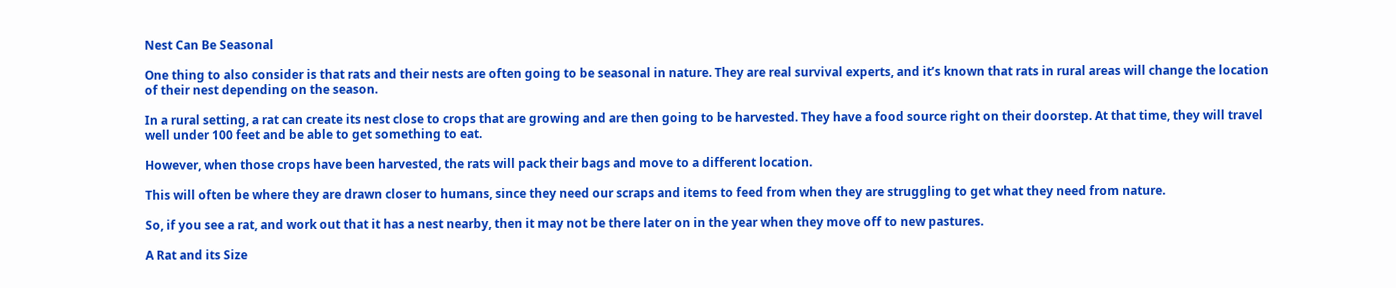Nest Can Be Seasonal

One thing to also consider is that rats and their nests are often going to be seasonal in nature. They are real survival experts, and it’s known that rats in rural areas will change the location of their nest depending on the season.

In a rural setting, a rat can create its nest close to crops that are growing and are then going to be harvested. They have a food source right on their doorstep. At that time, they will travel well under 100 feet and be able to get something to eat.

However, when those crops have been harvested, the rats will pack their bags and move to a different location.

This will often be where they are drawn closer to humans, since they need our scraps and items to feed from when they are struggling to get what they need from nature.

So, if you see a rat, and work out that it has a nest nearby, then it may not be there later on in the year when they move off to new pastures.

A Rat and its Size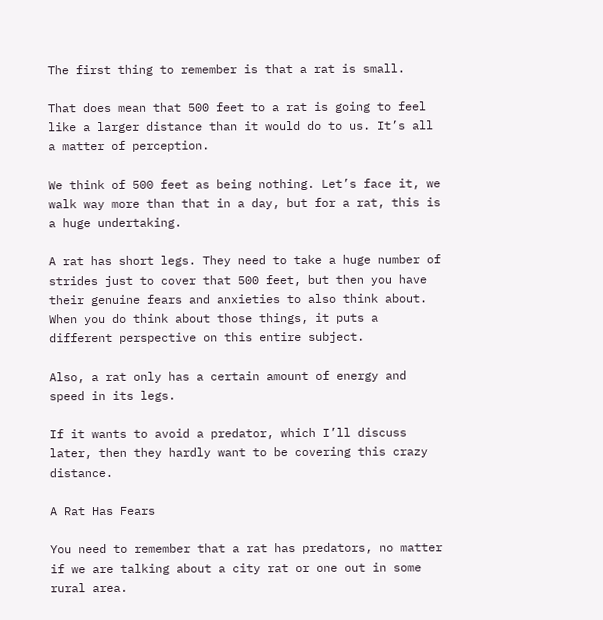The first thing to remember is that a rat is small.

That does mean that 500 feet to a rat is going to feel like a larger distance than it would do to us. It’s all a matter of perception.

We think of 500 feet as being nothing. Let’s face it, we walk way more than that in a day, but for a rat, this is a huge undertaking.

A rat has short legs. They need to take a huge number of strides just to cover that 500 feet, but then you have their genuine fears and anxieties to also think about. When you do think about those things, it puts a different perspective on this entire subject.

Also, a rat only has a certain amount of energy and speed in its legs.

If it wants to avoid a predator, which I’ll discuss later, then they hardly want to be covering this crazy distance.

A Rat Has Fears

You need to remember that a rat has predators, no matter if we are talking about a city rat or one out in some rural area.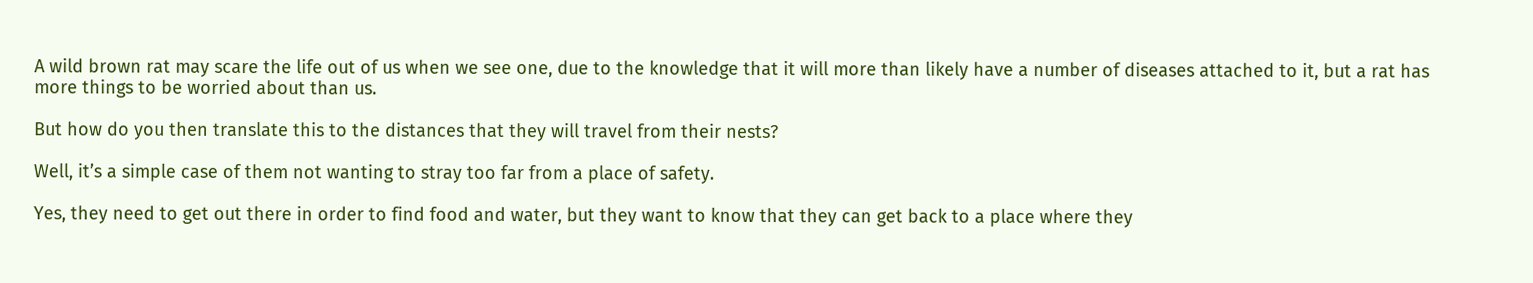A wild brown rat may scare the life out of us when we see one, due to the knowledge that it will more than likely have a number of diseases attached to it, but a rat has more things to be worried about than us.

But how do you then translate this to the distances that they will travel from their nests?

Well, it’s a simple case of them not wanting to stray too far from a place of safety.

Yes, they need to get out there in order to find food and water, but they want to know that they can get back to a place where they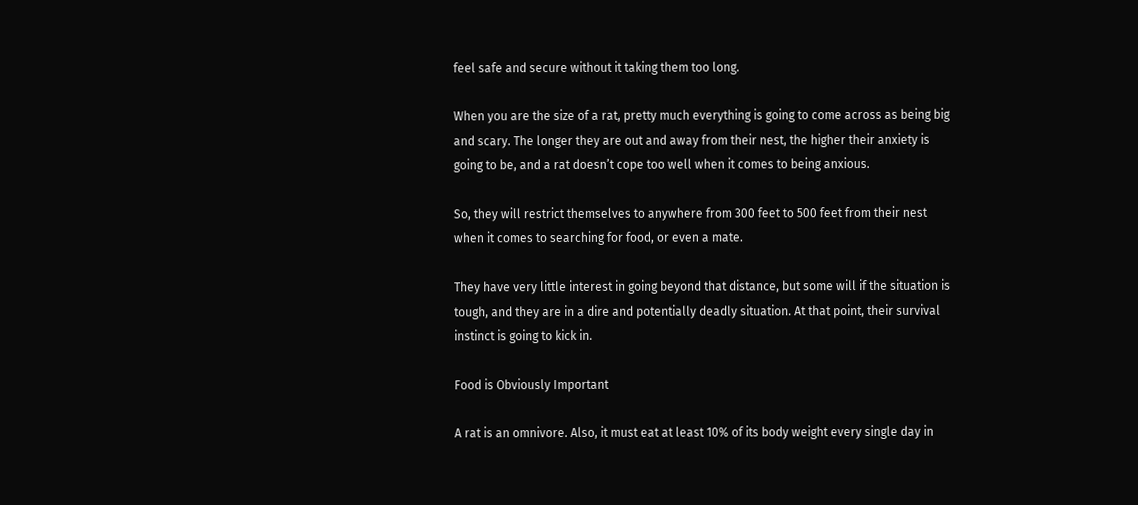feel safe and secure without it taking them too long.

When you are the size of a rat, pretty much everything is going to come across as being big and scary. The longer they are out and away from their nest, the higher their anxiety is going to be, and a rat doesn’t cope too well when it comes to being anxious.

So, they will restrict themselves to anywhere from 300 feet to 500 feet from their nest when it comes to searching for food, or even a mate.

They have very little interest in going beyond that distance, but some will if the situation is tough, and they are in a dire and potentially deadly situation. At that point, their survival instinct is going to kick in.

Food is Obviously Important

A rat is an omnivore. Also, it must eat at least 10% of its body weight every single day in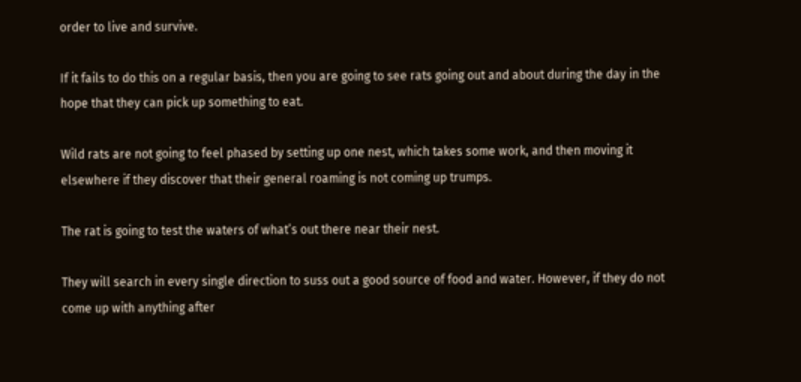order to live and survive.

If it fails to do this on a regular basis, then you are going to see rats going out and about during the day in the hope that they can pick up something to eat.

Wild rats are not going to feel phased by setting up one nest, which takes some work, and then moving it elsewhere if they discover that their general roaming is not coming up trumps.

The rat is going to test the waters of what’s out there near their nest.

They will search in every single direction to suss out a good source of food and water. However, if they do not come up with anything after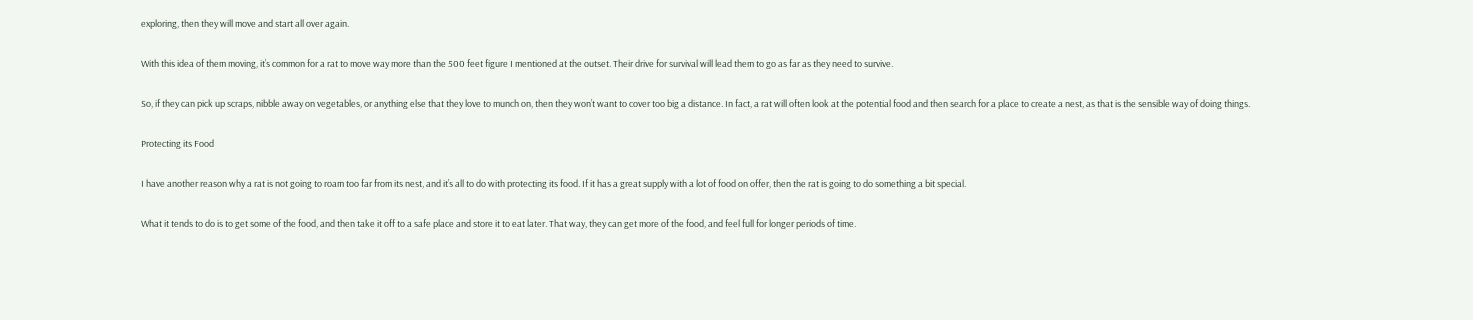exploring, then they will move and start all over again.

With this idea of them moving, it’s common for a rat to move way more than the 500 feet figure I mentioned at the outset. Their drive for survival will lead them to go as far as they need to survive.

So, if they can pick up scraps, nibble away on vegetables, or anything else that they love to munch on, then they won’t want to cover too big a distance. In fact, a rat will often look at the potential food and then search for a place to create a nest, as that is the sensible way of doing things.

Protecting its Food

I have another reason why a rat is not going to roam too far from its nest, and it’s all to do with protecting its food. If it has a great supply with a lot of food on offer, then the rat is going to do something a bit special.

What it tends to do is to get some of the food, and then take it off to a safe place and store it to eat later. That way, they can get more of the food, and feel full for longer periods of time.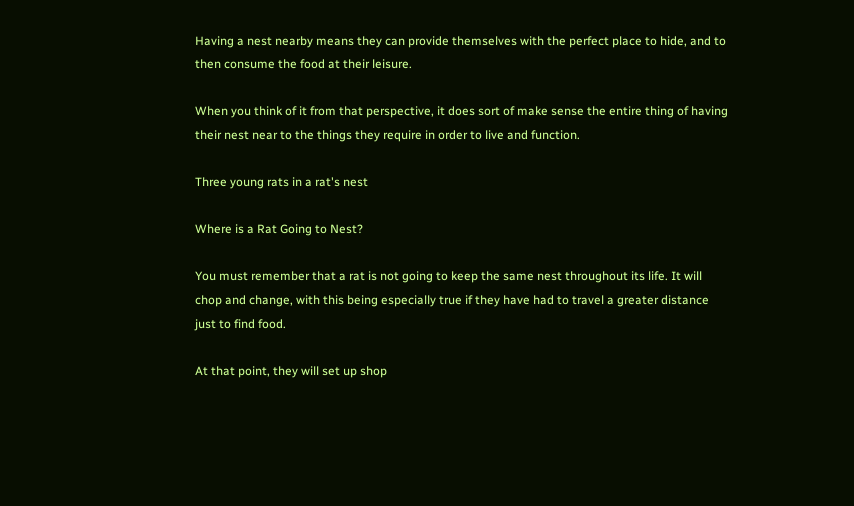Having a nest nearby means they can provide themselves with the perfect place to hide, and to then consume the food at their leisure.

When you think of it from that perspective, it does sort of make sense the entire thing of having their nest near to the things they require in order to live and function.

Three young rats in a rat's nest

Where is a Rat Going to Nest?

You must remember that a rat is not going to keep the same nest throughout its life. It will chop and change, with this being especially true if they have had to travel a greater distance just to find food.

At that point, they will set up shop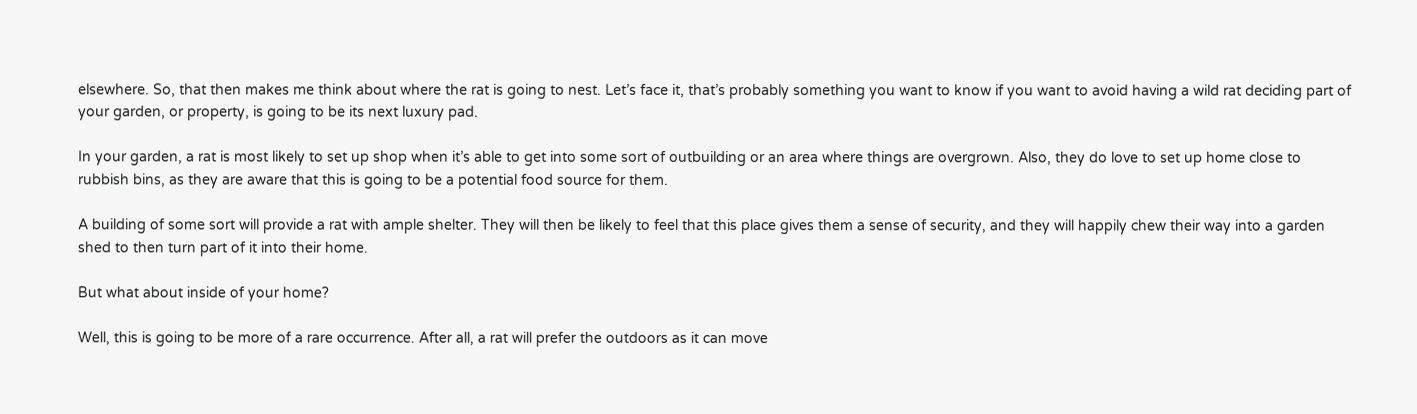elsewhere. So, that then makes me think about where the rat is going to nest. Let’s face it, that’s probably something you want to know if you want to avoid having a wild rat deciding part of your garden, or property, is going to be its next luxury pad.

In your garden, a rat is most likely to set up shop when it’s able to get into some sort of outbuilding or an area where things are overgrown. Also, they do love to set up home close to rubbish bins, as they are aware that this is going to be a potential food source for them.

A building of some sort will provide a rat with ample shelter. They will then be likely to feel that this place gives them a sense of security, and they will happily chew their way into a garden shed to then turn part of it into their home.

But what about inside of your home?

Well, this is going to be more of a rare occurrence. After all, a rat will prefer the outdoors as it can move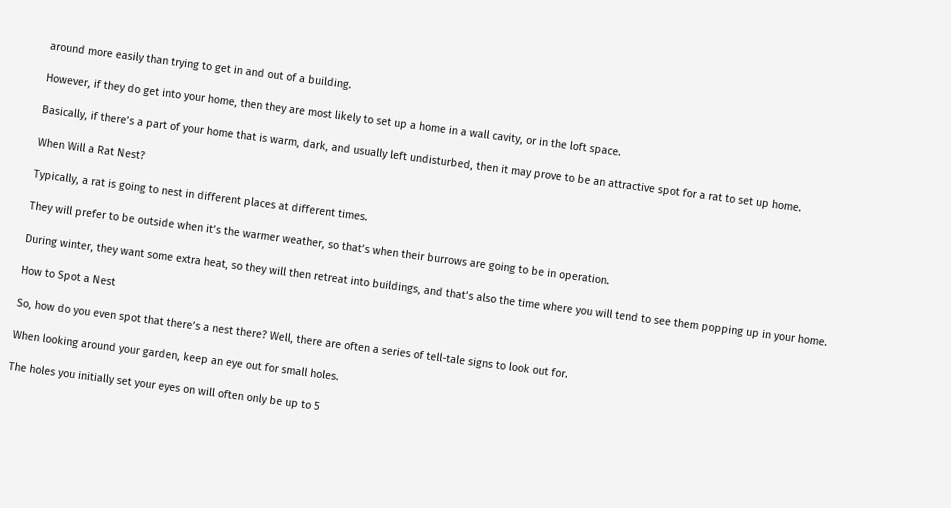around more easily than trying to get in and out of a building.

However, if they do get into your home, then they are most likely to set up a home in a wall cavity, or in the loft space.

Basically, if there’s a part of your home that is warm, dark, and usually left undisturbed, then it may prove to be an attractive spot for a rat to set up home.

When Will a Rat Nest?

Typically, a rat is going to nest in different places at different times.

They will prefer to be outside when it’s the warmer weather, so that’s when their burrows are going to be in operation.

During winter, they want some extra heat, so they will then retreat into buildings, and that’s also the time where you will tend to see them popping up in your home.

How to Spot a Nest

So, how do you even spot that there’s a nest there? Well, there are often a series of tell-tale signs to look out for.

When looking around your garden, keep an eye out for small holes.

The holes you initially set your eyes on will often only be up to 5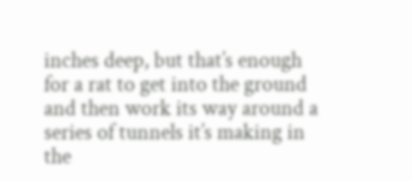inches deep, but that’s enough for a rat to get into the ground and then work its way around a series of tunnels it’s making in the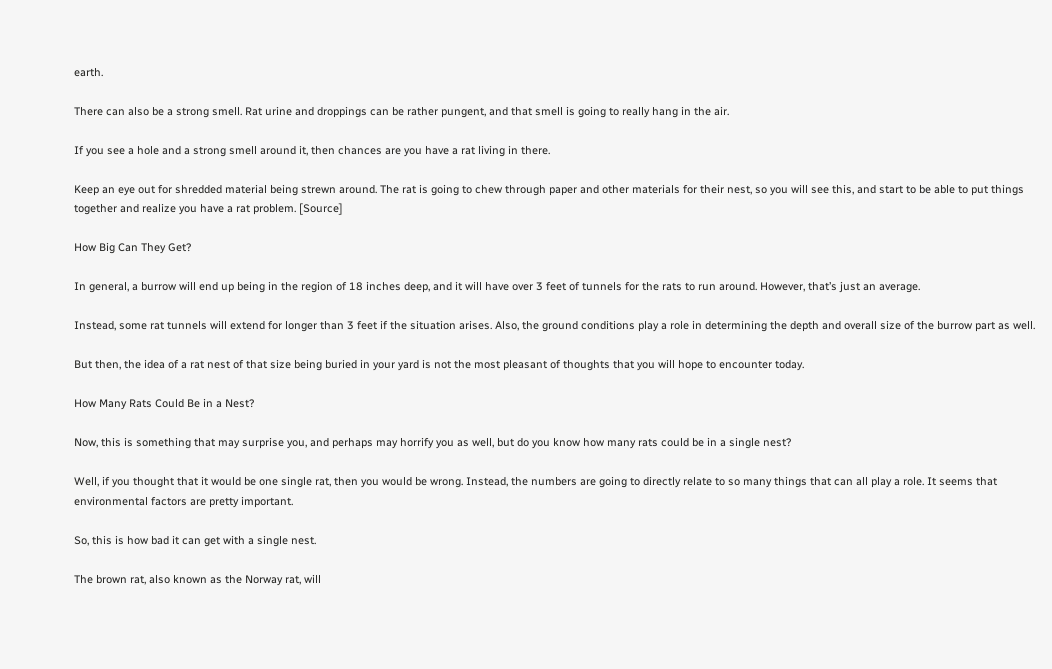earth.

There can also be a strong smell. Rat urine and droppings can be rather pungent, and that smell is going to really hang in the air.

If you see a hole and a strong smell around it, then chances are you have a rat living in there.

Keep an eye out for shredded material being strewn around. The rat is going to chew through paper and other materials for their nest, so you will see this, and start to be able to put things together and realize you have a rat problem. [Source]

How Big Can They Get?

In general, a burrow will end up being in the region of 18 inches deep, and it will have over 3 feet of tunnels for the rats to run around. However, that’s just an average.

Instead, some rat tunnels will extend for longer than 3 feet if the situation arises. Also, the ground conditions play a role in determining the depth and overall size of the burrow part as well.

But then, the idea of a rat nest of that size being buried in your yard is not the most pleasant of thoughts that you will hope to encounter today.

How Many Rats Could Be in a Nest?

Now, this is something that may surprise you, and perhaps may horrify you as well, but do you know how many rats could be in a single nest?

Well, if you thought that it would be one single rat, then you would be wrong. Instead, the numbers are going to directly relate to so many things that can all play a role. It seems that environmental factors are pretty important.

So, this is how bad it can get with a single nest.

The brown rat, also known as the Norway rat, will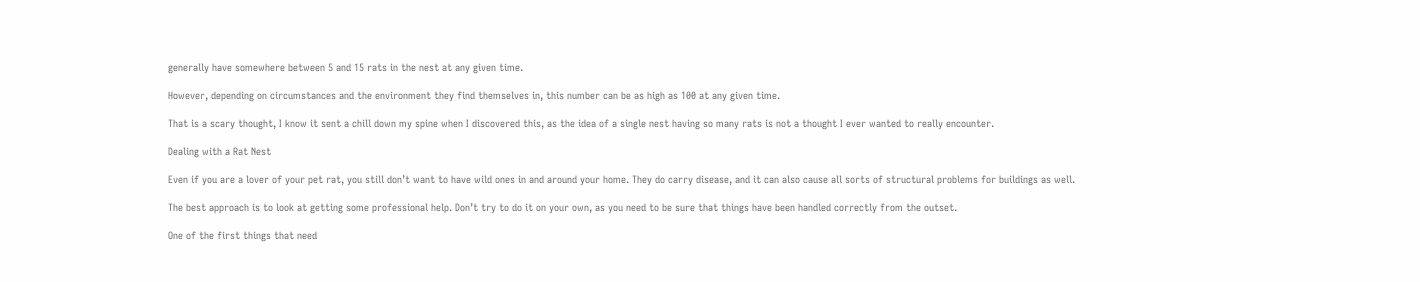generally have somewhere between 5 and 15 rats in the nest at any given time.

However, depending on circumstances and the environment they find themselves in, this number can be as high as 100 at any given time.

That is a scary thought, I know it sent a chill down my spine when I discovered this, as the idea of a single nest having so many rats is not a thought I ever wanted to really encounter.

Dealing with a Rat Nest

Even if you are a lover of your pet rat, you still don’t want to have wild ones in and around your home. They do carry disease, and it can also cause all sorts of structural problems for buildings as well.

The best approach is to look at getting some professional help. Don’t try to do it on your own, as you need to be sure that things have been handled correctly from the outset.

One of the first things that need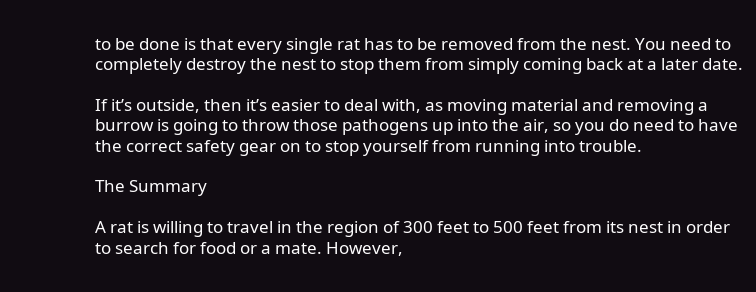to be done is that every single rat has to be removed from the nest. You need to completely destroy the nest to stop them from simply coming back at a later date.

If it’s outside, then it’s easier to deal with, as moving material and removing a burrow is going to throw those pathogens up into the air, so you do need to have the correct safety gear on to stop yourself from running into trouble.

The Summary

A rat is willing to travel in the region of 300 feet to 500 feet from its nest in order to search for food or a mate. However,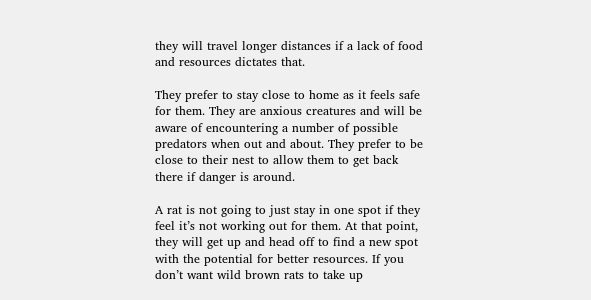they will travel longer distances if a lack of food and resources dictates that.

They prefer to stay close to home as it feels safe for them. They are anxious creatures and will be aware of encountering a number of possible predators when out and about. They prefer to be close to their nest to allow them to get back there if danger is around.

A rat is not going to just stay in one spot if they feel it’s not working out for them. At that point, they will get up and head off to find a new spot with the potential for better resources. If you don’t want wild brown rats to take up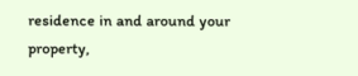residence in and around your property,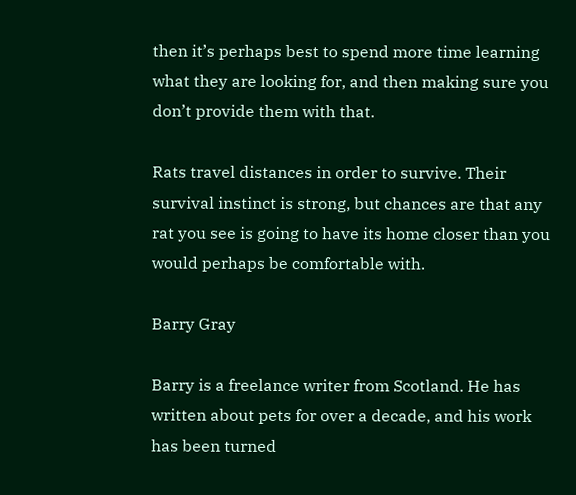then it’s perhaps best to spend more time learning what they are looking for, and then making sure you don’t provide them with that.

Rats travel distances in order to survive. Their survival instinct is strong, but chances are that any rat you see is going to have its home closer than you would perhaps be comfortable with.

Barry Gray

Barry is a freelance writer from Scotland. He has written about pets for over a decade, and his work has been turned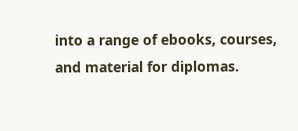into a range of ebooks, courses, and material for diplomas.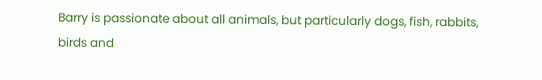Barry is passionate about all animals, but particularly dogs, fish, rabbits, birds and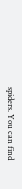spiders. You can find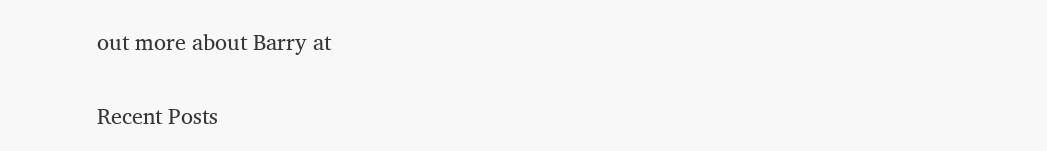out more about Barry at

Recent Posts